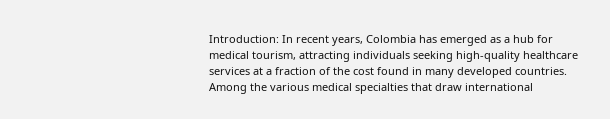Introduction: In recent years, Colombia has emerged as a hub for medical tourism, attracting individuals seeking high-quality healthcare services at a fraction of the cost found in many developed countries. Among the various medical specialties that draw international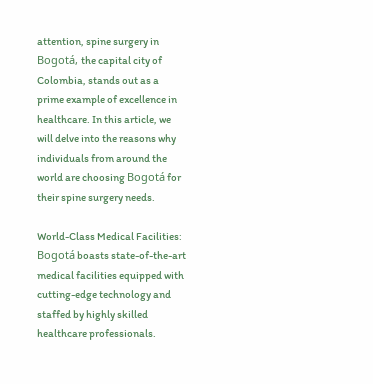attention, spine surgery in Bogotá, the capital city of Colombia, stands out as a prime example of excellence in healthcare. In this article, we will delve into the reasons why individuals from around the world are choosing Bogotá for their spine surgery needs.

World-Class Medical Facilities: Bogotá boasts state-of-the-art medical facilities equipped with cutting-edge technology and staffed by highly skilled healthcare professionals.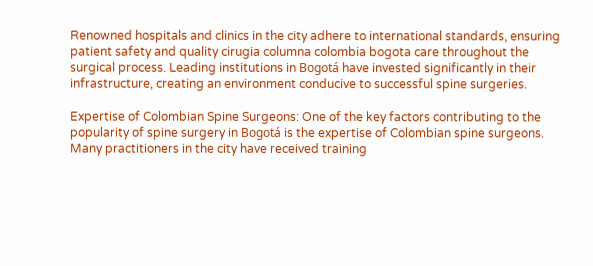Renowned hospitals and clinics in the city adhere to international standards, ensuring patient safety and quality cirugia columna colombia bogota care throughout the surgical process. Leading institutions in Bogotá have invested significantly in their infrastructure, creating an environment conducive to successful spine surgeries.

Expertise of Colombian Spine Surgeons: One of the key factors contributing to the popularity of spine surgery in Bogotá is the expertise of Colombian spine surgeons. Many practitioners in the city have received training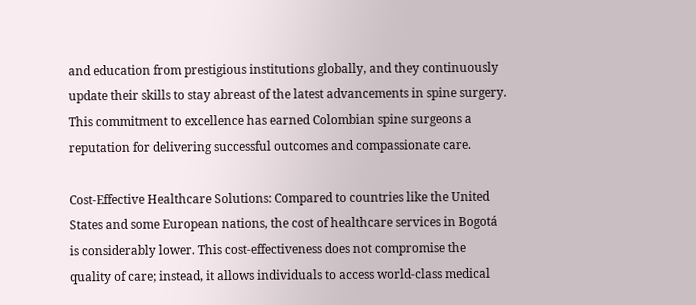and education from prestigious institutions globally, and they continuously update their skills to stay abreast of the latest advancements in spine surgery. This commitment to excellence has earned Colombian spine surgeons a reputation for delivering successful outcomes and compassionate care.

Cost-Effective Healthcare Solutions: Compared to countries like the United States and some European nations, the cost of healthcare services in Bogotá is considerably lower. This cost-effectiveness does not compromise the quality of care; instead, it allows individuals to access world-class medical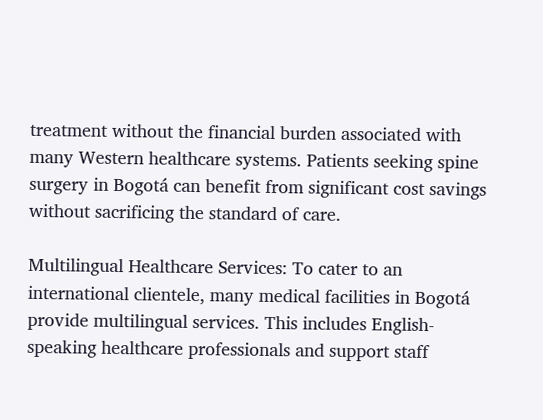treatment without the financial burden associated with many Western healthcare systems. Patients seeking spine surgery in Bogotá can benefit from significant cost savings without sacrificing the standard of care.

Multilingual Healthcare Services: To cater to an international clientele, many medical facilities in Bogotá provide multilingual services. This includes English-speaking healthcare professionals and support staff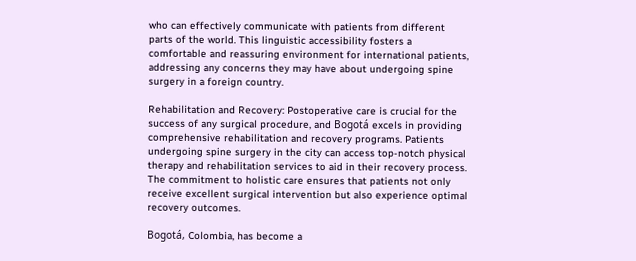who can effectively communicate with patients from different parts of the world. This linguistic accessibility fosters a comfortable and reassuring environment for international patients, addressing any concerns they may have about undergoing spine surgery in a foreign country.

Rehabilitation and Recovery: Postoperative care is crucial for the success of any surgical procedure, and Bogotá excels in providing comprehensive rehabilitation and recovery programs. Patients undergoing spine surgery in the city can access top-notch physical therapy and rehabilitation services to aid in their recovery process. The commitment to holistic care ensures that patients not only receive excellent surgical intervention but also experience optimal recovery outcomes.

Bogotá, Colombia, has become a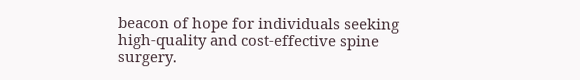beacon of hope for individuals seeking high-quality and cost-effective spine surgery.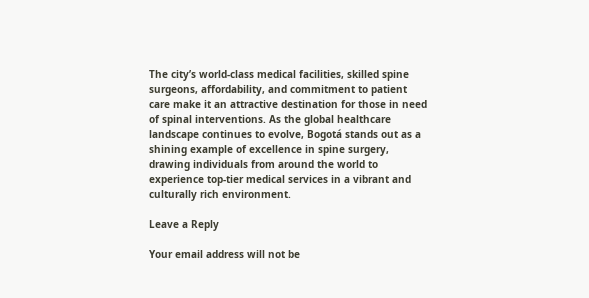The city’s world-class medical facilities, skilled spine surgeons, affordability, and commitment to patient care make it an attractive destination for those in need of spinal interventions. As the global healthcare landscape continues to evolve, Bogotá stands out as a shining example of excellence in spine surgery, drawing individuals from around the world to experience top-tier medical services in a vibrant and culturally rich environment.

Leave a Reply

Your email address will not be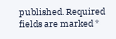published. Required fields are marked *